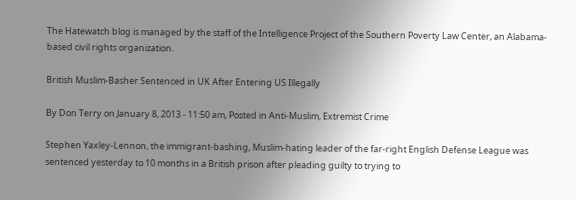The Hatewatch blog is managed by the staff of the Intelligence Project of the Southern Poverty Law Center, an Alabama-based civil rights organization.

British Muslim-Basher Sentenced in UK After Entering US Illegally

By Don Terry on January 8, 2013 - 11:50 am, Posted in Anti-Muslim, Extremist Crime

Stephen Yaxley-Lennon, the immigrant-bashing, Muslim-hating leader of the far-right English Defense League was sentenced yesterday to 10 months in a British prison after pleading guilty to trying to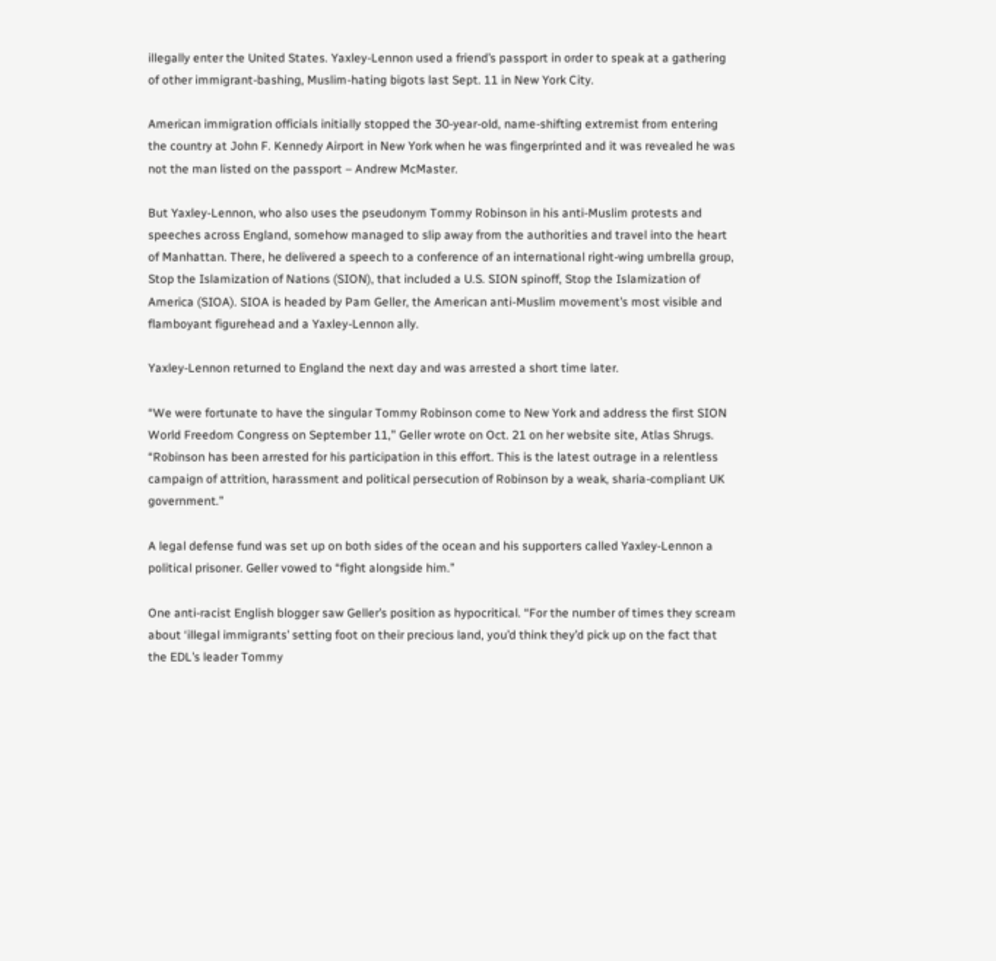illegally enter the United States. Yaxley-Lennon used a friend’s passport in order to speak at a gathering of other immigrant-bashing, Muslim-hating bigots last Sept. 11 in New York City.

American immigration officials initially stopped the 30-year-old, name-shifting extremist from entering the country at John F. Kennedy Airport in New York when he was fingerprinted and it was revealed he was not the man listed on the passport – Andrew McMaster.

But Yaxley-Lennon, who also uses the pseudonym Tommy Robinson in his anti-Muslim protests and speeches across England, somehow managed to slip away from the authorities and travel into the heart of Manhattan. There, he delivered a speech to a conference of an international right-wing umbrella group, Stop the Islamization of Nations (SION), that included a U.S. SION spinoff, Stop the Islamization of America (SIOA). SIOA is headed by Pam Geller, the American anti-Muslim movement’s most visible and flamboyant figurehead and a Yaxley-Lennon ally.

Yaxley-Lennon returned to England the next day and was arrested a short time later.

“We were fortunate to have the singular Tommy Robinson come to New York and address the first SION World Freedom Congress on September 11,” Geller wrote on Oct. 21 on her website site, Atlas Shrugs. “Robinson has been arrested for his participation in this effort. This is the latest outrage in a relentless campaign of attrition, harassment and political persecution of Robinson by a weak, sharia-compliant UK government.’’

A legal defense fund was set up on both sides of the ocean and his supporters called Yaxley-Lennon a political prisoner. Geller vowed to “fight alongside him.’’

One anti-racist English blogger saw Geller’s position as hypocritical. “For the number of times they scream about ‘illegal immigrants’ setting foot on their precious land, you’d think they’d pick up on the fact that the EDL’s leader Tommy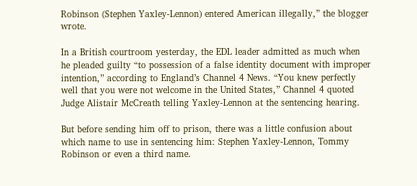Robinson (Stephen Yaxley-Lennon) entered American illegally,” the blogger wrote.

In a British courtroom yesterday, the EDL leader admitted as much when he pleaded guilty “to possession of a false identity document with improper intention,’’ according to England’s Channel 4 News. “You knew perfectly well that you were not welcome in the United States,” Channel 4 quoted Judge Alistair McCreath telling Yaxley-Lennon at the sentencing hearing.

But before sending him off to prison, there was a little confusion about which name to use in sentencing him: Stephen Yaxley-Lennon, Tommy Robinson or even a third name.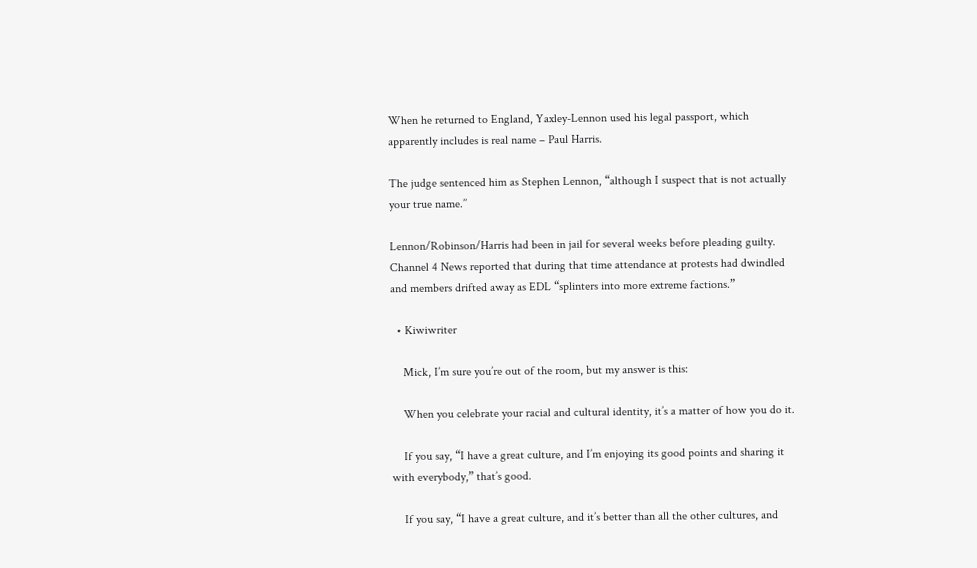When he returned to England, Yaxley-Lennon used his legal passport, which apparently includes is real name – Paul Harris.

The judge sentenced him as Stephen Lennon, “although I suspect that is not actually your true name.’’

Lennon/Robinson/Harris had been in jail for several weeks before pleading guilty. Channel 4 News reported that during that time attendance at protests had dwindled and members drifted away as EDL “splinters into more extreme factions.”

  • Kiwiwriter

    Mick, I’m sure you’re out of the room, but my answer is this:

    When you celebrate your racial and cultural identity, it’s a matter of how you do it.

    If you say, “I have a great culture, and I’m enjoying its good points and sharing it with everybody,” that’s good.

    If you say, “I have a great culture, and it’s better than all the other cultures, and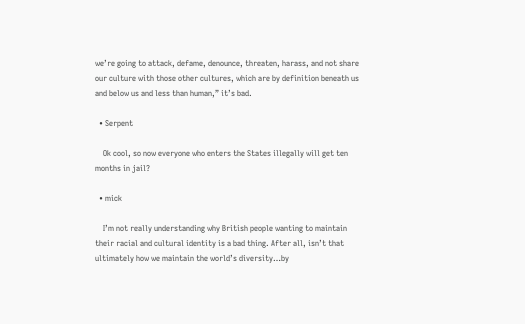we’re going to attack, defame, denounce, threaten, harass, and not share our culture with those other cultures, which are by definition beneath us and below us and less than human,” it’s bad.

  • Serpent

    Ok cool, so now everyone who enters the States illegally will get ten months in jail?

  • mick

    I’m not really understanding why British people wanting to maintain their racial and cultural identity is a bad thing. After all, isn’t that ultimately how we maintain the world’s diversity…by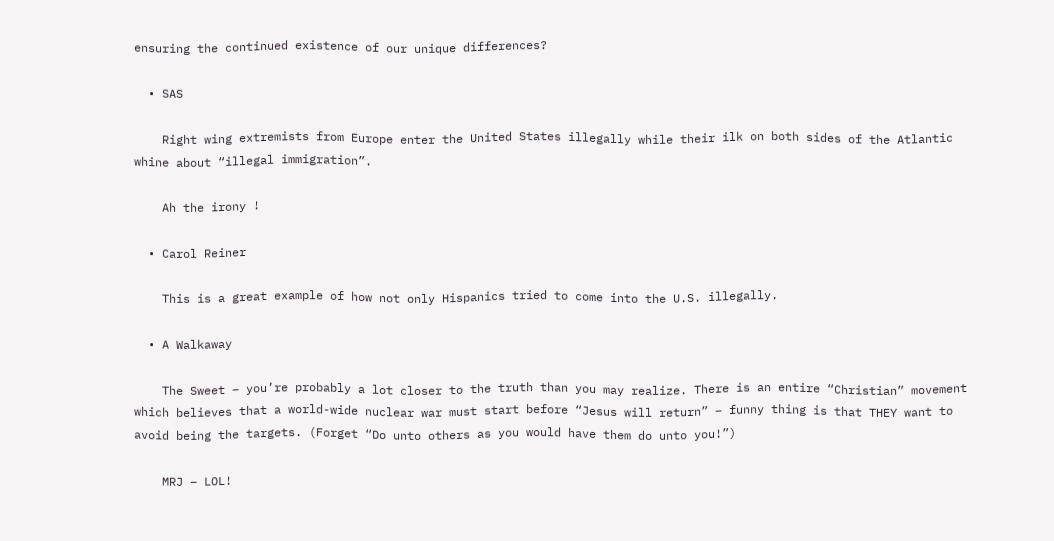ensuring the continued existence of our unique differences?

  • SAS

    Right wing extremists from Europe enter the United States illegally while their ilk on both sides of the Atlantic whine about “illegal immigration”.

    Ah the irony !

  • Carol Reiner

    This is a great example of how not only Hispanics tried to come into the U.S. illegally.

  • A Walkaway

    The Sweet – you’re probably a lot closer to the truth than you may realize. There is an entire “Christian” movement which believes that a world-wide nuclear war must start before “Jesus will return” – funny thing is that THEY want to avoid being the targets. (Forget “Do unto others as you would have them do unto you!”)

    MRJ – LOL!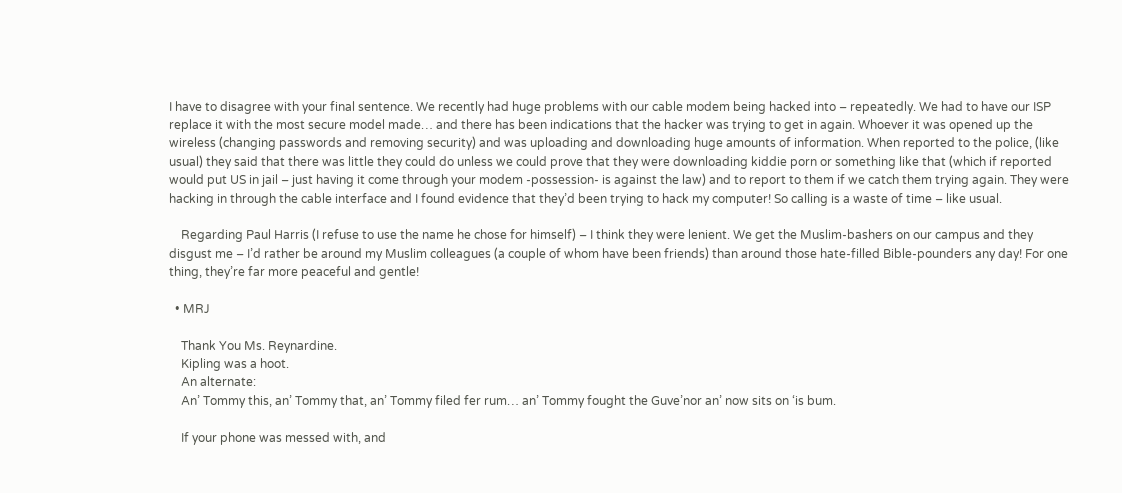I have to disagree with your final sentence. We recently had huge problems with our cable modem being hacked into – repeatedly. We had to have our ISP replace it with the most secure model made… and there has been indications that the hacker was trying to get in again. Whoever it was opened up the wireless (changing passwords and removing security) and was uploading and downloading huge amounts of information. When reported to the police, (like usual) they said that there was little they could do unless we could prove that they were downloading kiddie porn or something like that (which if reported would put US in jail – just having it come through your modem -possession- is against the law) and to report to them if we catch them trying again. They were hacking in through the cable interface and I found evidence that they’d been trying to hack my computer! So calling is a waste of time – like usual.

    Regarding Paul Harris (I refuse to use the name he chose for himself) – I think they were lenient. We get the Muslim-bashers on our campus and they disgust me – I’d rather be around my Muslim colleagues (a couple of whom have been friends) than around those hate-filled Bible-pounders any day! For one thing, they’re far more peaceful and gentle!

  • MRJ

    Thank You Ms. Reynardine.
    Kipling was a hoot.
    An alternate:
    An’ Tommy this, an’ Tommy that, an’ Tommy filed fer rum… an’ Tommy fought the Guve’nor an’ now sits on ‘is bum.

    If your phone was messed with, and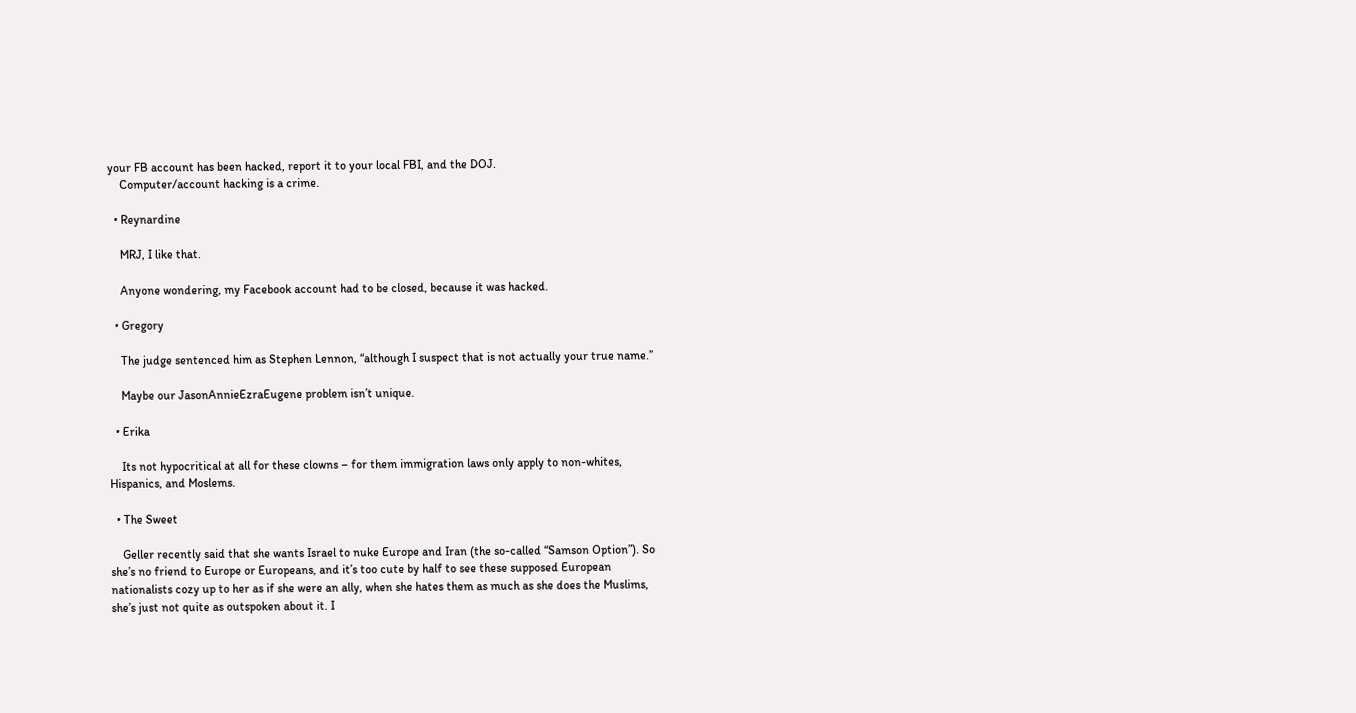your FB account has been hacked, report it to your local FBI, and the DOJ.
    Computer/account hacking is a crime.

  • Reynardine

    MRJ, I like that.

    Anyone wondering, my Facebook account had to be closed, because it was hacked.

  • Gregory

    The judge sentenced him as Stephen Lennon, “although I suspect that is not actually your true name.’’

    Maybe our JasonAnnieEzraEugene problem isn’t unique.

  • Erika

    Its not hypocritical at all for these clowns – for them immigration laws only apply to non-whites, Hispanics, and Moslems.

  • The Sweet

    Geller recently said that she wants Israel to nuke Europe and Iran (the so-called “Samson Option”). So she’s no friend to Europe or Europeans, and it’s too cute by half to see these supposed European nationalists cozy up to her as if she were an ally, when she hates them as much as she does the Muslims, she’s just not quite as outspoken about it. I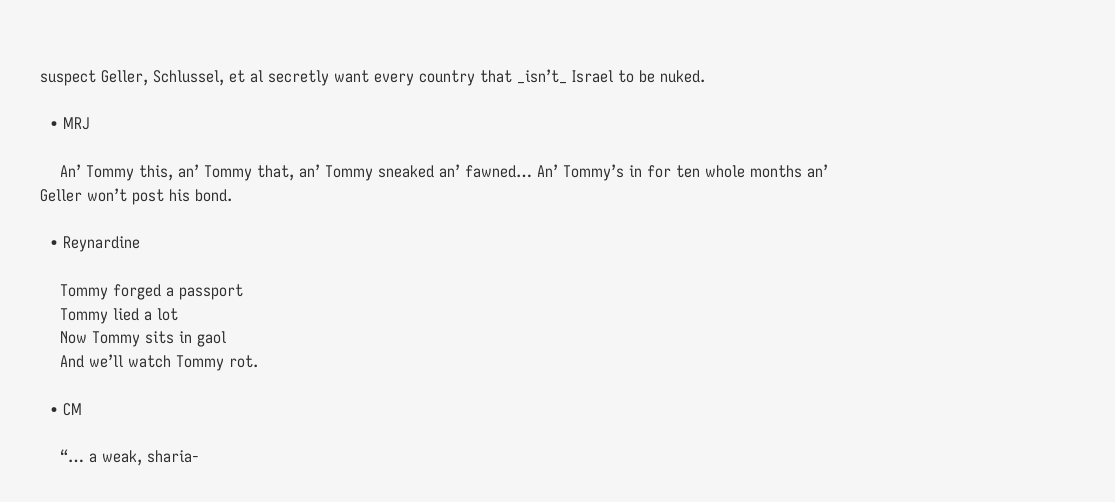suspect Geller, Schlussel, et al secretly want every country that _isn’t_ Israel to be nuked.

  • MRJ

    An’ Tommy this, an’ Tommy that, an’ Tommy sneaked an’ fawned… An’ Tommy’s in for ten whole months an’ Geller won’t post his bond.

  • Reynardine

    Tommy forged a passport
    Tommy lied a lot
    Now Tommy sits in gaol
    And we’ll watch Tommy rot.

  • CM

    “… a weak, sharia-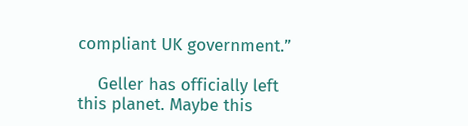compliant UK government.”

    Geller has officially left this planet. Maybe this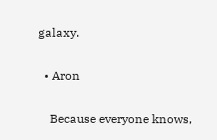galaxy.

  • Aron

    Because everyone knows,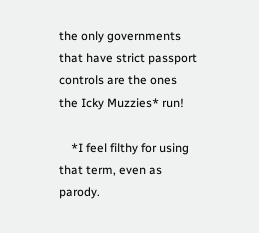the only governments that have strict passport controls are the ones the Icky Muzzies* run!

    *I feel filthy for using that term, even as parody.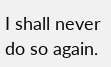I shall never do so again.